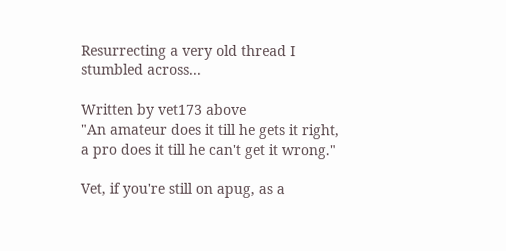Resurrecting a very old thread I stumbled across...

Written by vet173 above
"An amateur does it till he gets it right, a pro does it till he can't get it wrong."

Vet, if you're still on apug, as a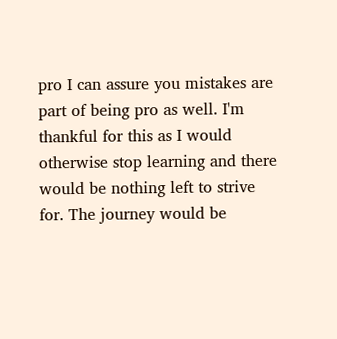pro I can assure you mistakes are part of being pro as well. I'm thankful for this as I would otherwise stop learning and there would be nothing left to strive for. The journey would be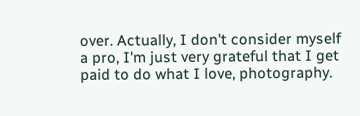over. Actually, I don't consider myself a pro, I'm just very grateful that I get paid to do what I love, photography.